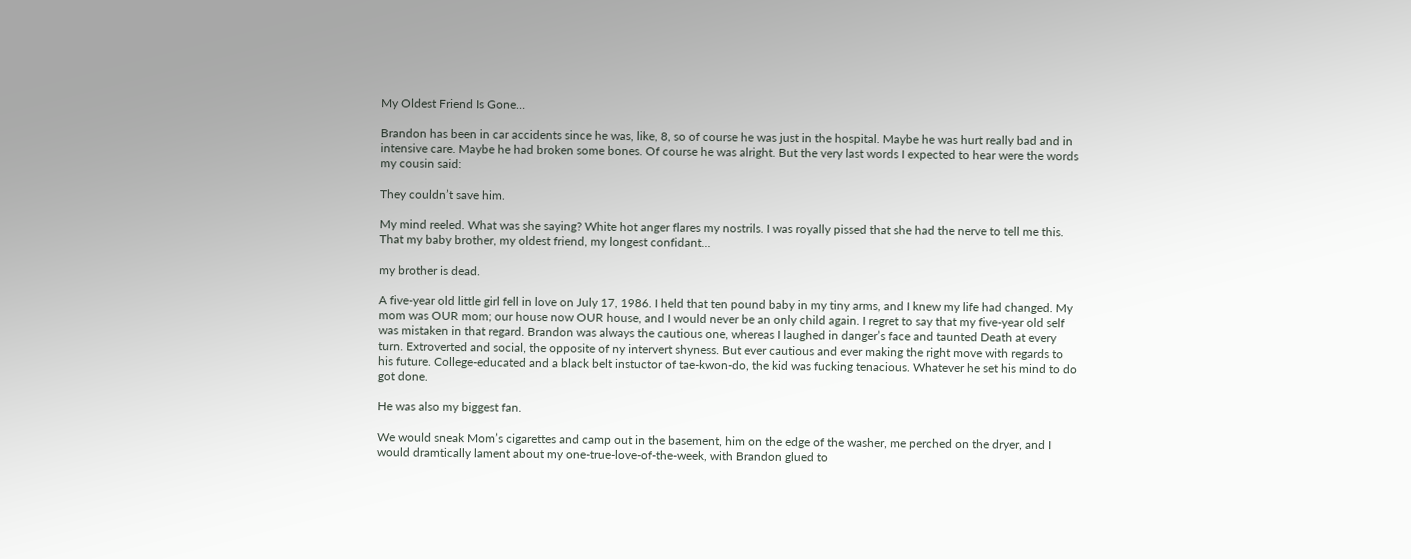My Oldest Friend Is Gone…

Brandon has been in car accidents since he was, like, 8, so of course he was just in the hospital. Maybe he was hurt really bad and in intensive care. Maybe he had broken some bones. Of course he was alright. But the very last words I expected to hear were the words my cousin said:

They couldn’t save him.

My mind reeled. What was she saying? White hot anger flares my nostrils. I was royally pissed that she had the nerve to tell me this. That my baby brother, my oldest friend, my longest confidant…

my brother is dead.

A five-year old little girl fell in love on July 17, 1986. I held that ten pound baby in my tiny arms, and I knew my life had changed. My mom was OUR mom; our house now OUR house, and I would never be an only child again. I regret to say that my five-year old self was mistaken in that regard. Brandon was always the cautious one, whereas I laughed in danger’s face and taunted Death at every turn. Extroverted and social, the opposite of ny intervert shyness. But ever cautious and ever making the right move with regards to his future. College-educated and a black belt instuctor of tae-kwon-do, the kid was fucking tenacious. Whatever he set his mind to do got done.

He was also my biggest fan.

We would sneak Mom’s cigarettes and camp out in the basement, him on the edge of the washer, me perched on the dryer, and I would dramtically lament about my one-true-love-of-the-week, with Brandon glued to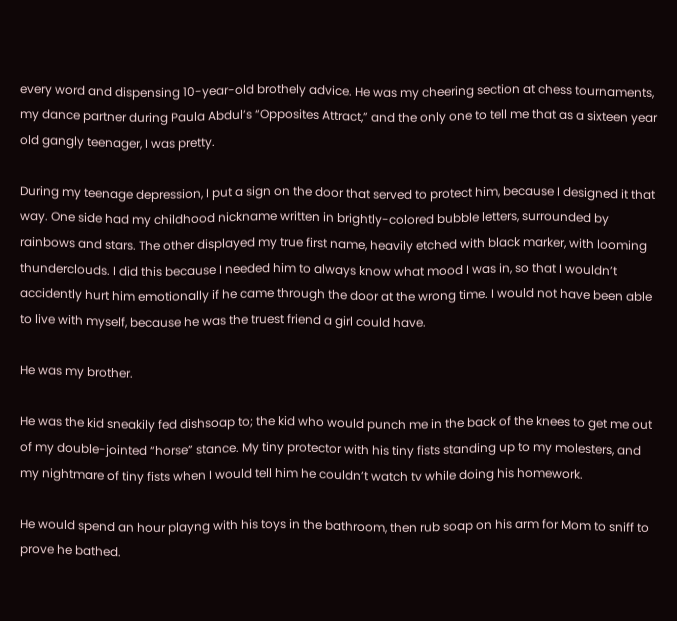every word and dispensing 10-year-old brothely advice. He was my cheering section at chess tournaments, my dance partner during Paula Abdul’s “Opposites Attract,” and the only one to tell me that as a sixteen year old gangly teenager, I was pretty.

During my teenage depression, I put a sign on the door that served to protect him, because I designed it that way. One side had my childhood nickname written in brightly-colored bubble letters, surrounded by rainbows and stars. The other displayed my true first name, heavily etched with black marker, with looming thunderclouds. I did this because I needed him to always know what mood I was in, so that I wouldn’t accidently hurt him emotionally if he came through the door at the wrong time. I would not have been able to live with myself, because he was the truest friend a girl could have.

He was my brother.

He was the kid sneakily fed dishsoap to; the kid who would punch me in the back of the knees to get me out of my double-jointed “horse” stance. My tiny protector with his tiny fists standing up to my molesters, and my nightmare of tiny fists when I would tell him he couldn’t watch tv while doing his homework.

He would spend an hour playng with his toys in the bathroom, then rub soap on his arm for Mom to sniff to prove he bathed.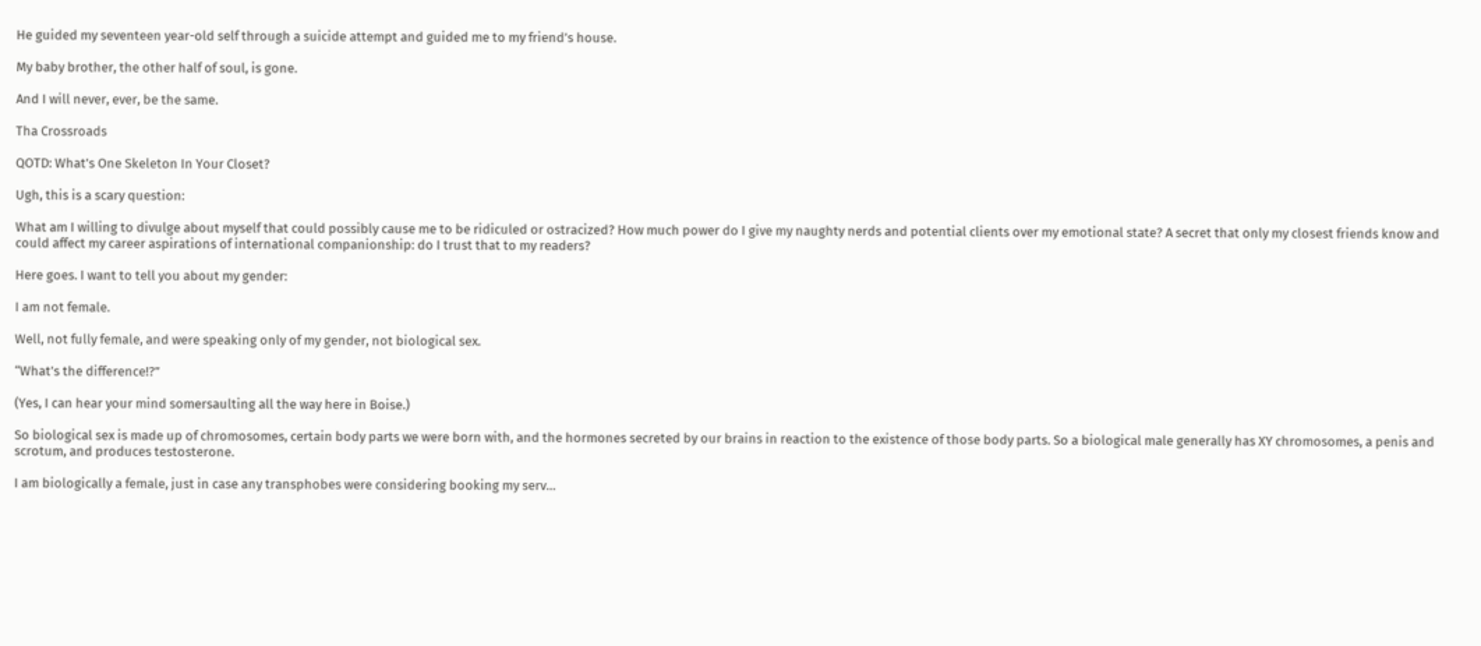He guided my seventeen year-old self through a suicide attempt and guided me to my friend’s house.

My baby brother, the other half of soul, is gone.

And I will never, ever, be the same.

Tha Crossroads

QOTD: What’s One Skeleton In Your Closet?

Ugh, this is a scary question:

What am I willing to divulge about myself that could possibly cause me to be ridiculed or ostracized? How much power do I give my naughty nerds and potential clients over my emotional state? A secret that only my closest friends know and could affect my career aspirations of international companionship: do I trust that to my readers?

Here goes. I want to tell you about my gender:

I am not female.

Well, not fully female, and were speaking only of my gender, not biological sex.

“What’s the difference!?”

(Yes, I can hear your mind somersaulting all the way here in Boise.)

So biological sex is made up of chromosomes, certain body parts we were born with, and the hormones secreted by our brains in reaction to the existence of those body parts. So a biological male generally has XY chromosomes, a penis and scrotum, and produces testosterone.

I am biologically a female, just in case any transphobes were considering booking my serv…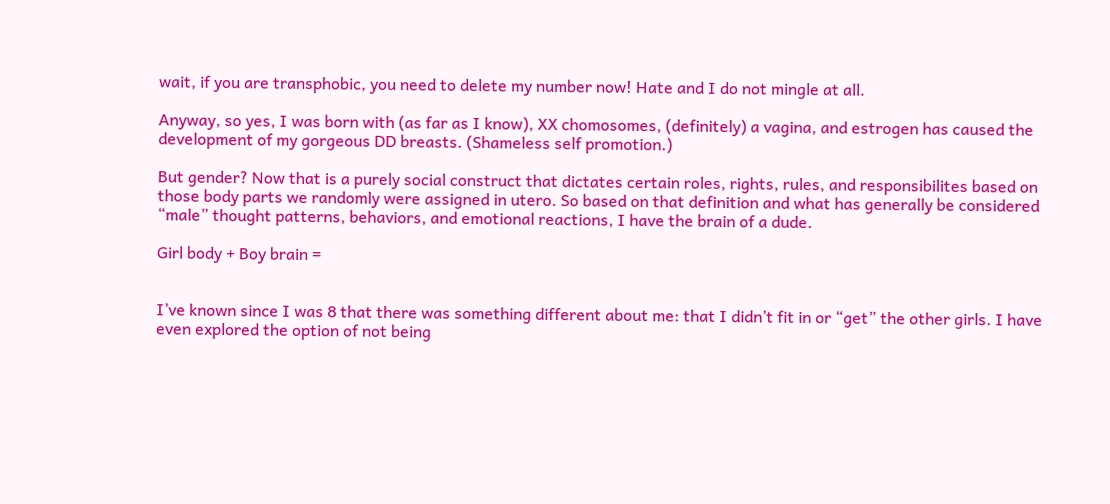wait, if you are transphobic, you need to delete my number now! Hate and I do not mingle at all.

Anyway, so yes, I was born with (as far as I know), XX chomosomes, (definitely) a vagina, and estrogen has caused the development of my gorgeous DD breasts. (Shameless self promotion.)

But gender? Now that is a purely social construct that dictates certain roles, rights, rules, and responsibilites based on those body parts we randomly were assigned in utero. So based on that definition and what has generally be considered “male” thought patterns, behaviors, and emotional reactions, I have the brain of a dude.

Girl body + Boy brain =


I’ve known since I was 8 that there was something different about me: that I didn’t fit in or “get” the other girls. I have even explored the option of not being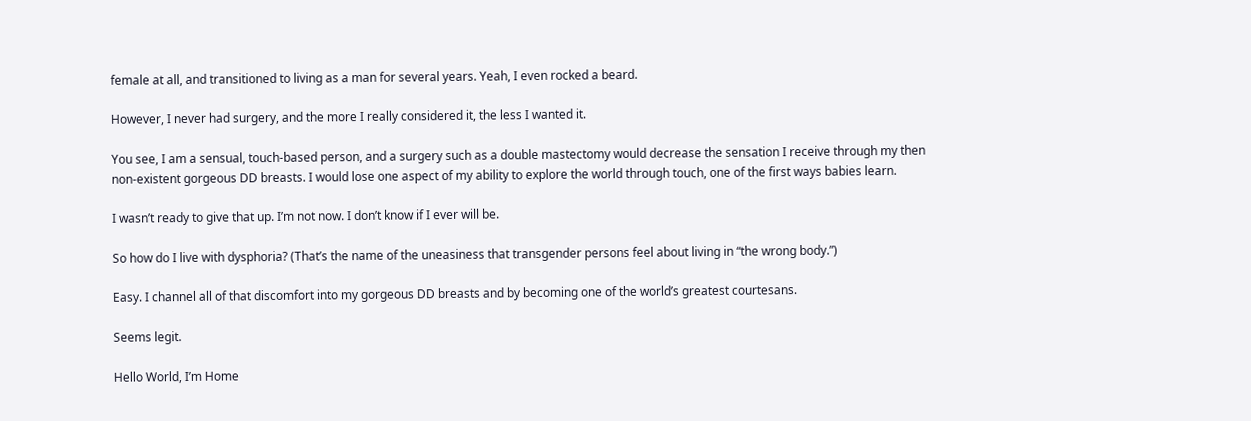female at all, and transitioned to living as a man for several years. Yeah, I even rocked a beard.

However, I never had surgery, and the more I really considered it, the less I wanted it.

You see, I am a sensual, touch-based person, and a surgery such as a double mastectomy would decrease the sensation I receive through my then non-existent gorgeous DD breasts. I would lose one aspect of my ability to explore the world through touch, one of the first ways babies learn.

I wasn’t ready to give that up. I’m not now. I don’t know if I ever will be.

So how do I live with dysphoria? (That’s the name of the uneasiness that transgender persons feel about living in “the wrong body.”)

Easy. I channel all of that discomfort into my gorgeous DD breasts and by becoming one of the world’s greatest courtesans.

Seems legit.

Hello World, I’m Home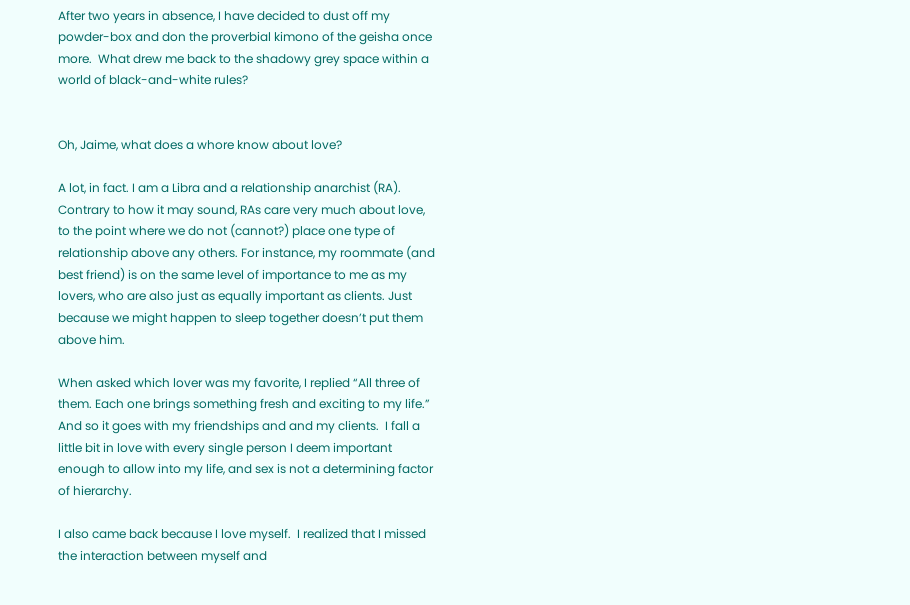After two years in absence, I have decided to dust off my powder-box and don the proverbial kimono of the geisha once more.  What drew me back to the shadowy grey space within a world of black-and-white rules?


Oh, Jaime, what does a whore know about love?

A lot, in fact. I am a Libra and a relationship anarchist (RA). Contrary to how it may sound, RAs care very much about love, to the point where we do not (cannot?) place one type of relationship above any others. For instance, my roommate (and best friend) is on the same level of importance to me as my lovers, who are also just as equally important as clients. Just because we might happen to sleep together doesn’t put them above him.

When asked which lover was my favorite, I replied “All three of them. Each one brings something fresh and exciting to my life.” And so it goes with my friendships and and my clients.  I fall a little bit in love with every single person I deem important enough to allow into my life, and sex is not a determining factor of hierarchy.

I also came back because I love myself.  I realized that I missed the interaction between myself and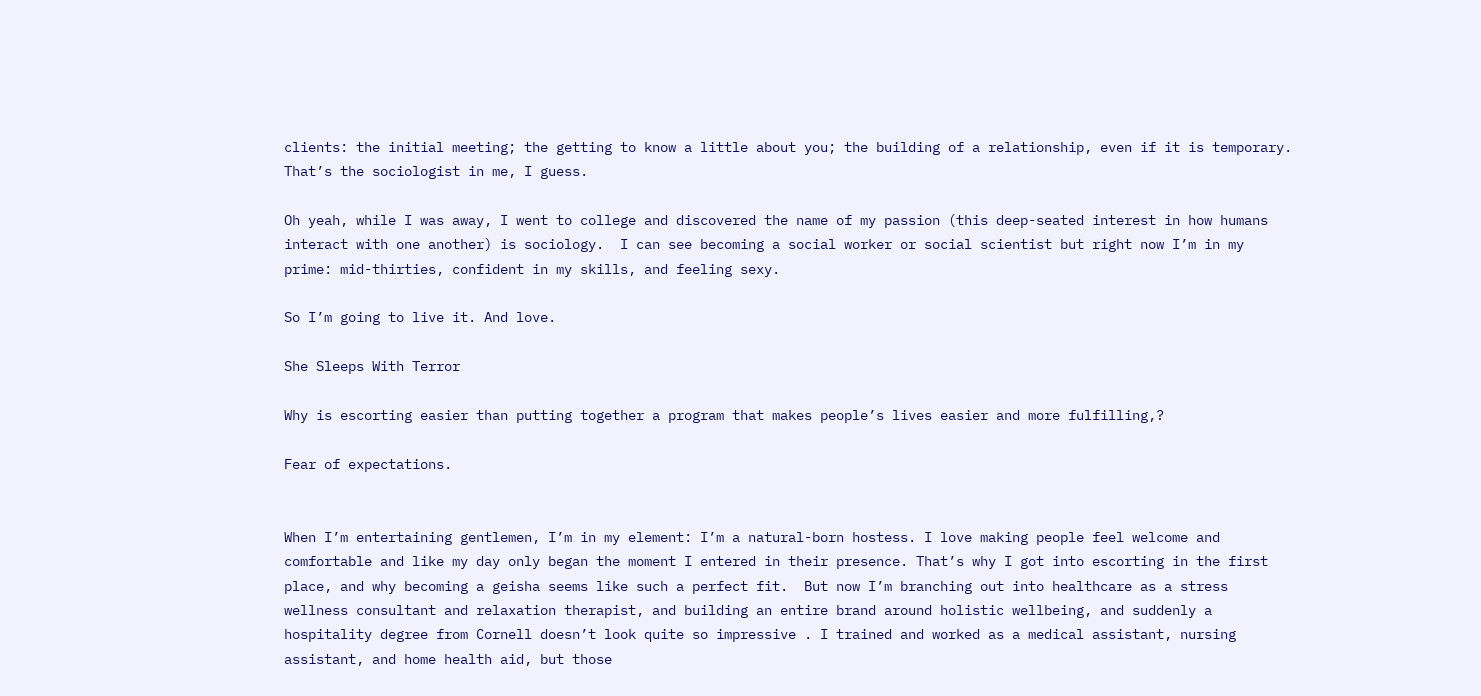clients: the initial meeting; the getting to know a little about you; the building of a relationship, even if it is temporary.  That’s the sociologist in me, I guess.

Oh yeah, while I was away, I went to college and discovered the name of my passion (this deep-seated interest in how humans interact with one another) is sociology.  I can see becoming a social worker or social scientist but right now I’m in my prime: mid-thirties, confident in my skills, and feeling sexy.

So I’m going to live it. And love.

She Sleeps With Terror

Why is escorting easier than putting together a program that makes people’s lives easier and more fulfilling,?

Fear of expectations.


When I’m entertaining gentlemen, I’m in my element: I’m a natural-born hostess. I love making people feel welcome and comfortable and like my day only began the moment I entered in their presence. That’s why I got into escorting in the first place, and why becoming a geisha seems like such a perfect fit.  But now I’m branching out into healthcare as a stress wellness consultant and relaxation therapist, and building an entire brand around holistic wellbeing, and suddenly a hospitality degree from Cornell doesn’t look quite so impressive . I trained and worked as a medical assistant, nursing assistant, and home health aid, but those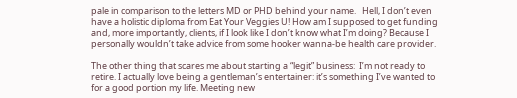pale in comparison to the letters MD or PHD behind your name.   Hell, I don’t even have a holistic diploma from Eat Your Veggies U! How am I supposed to get funding and, more importantly, clients, if I look like I don’t know what I’m doing? Because I personally wouldn’t take advice from some hooker wanna-be health care provider.

The other thing that scares me about starting a “legit” business:  I’m not ready to retire. I actually love being a gentleman’s entertainer: it’s something I’ve wanted to for a good portion my life. Meeting new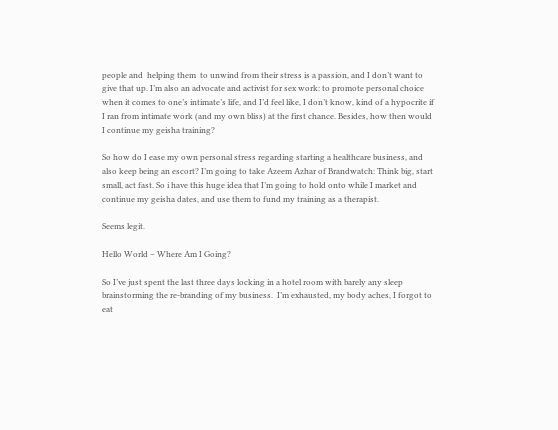people and  helping them  to unwind from their stress is a passion, and I don’t want to give that up. I’m also an advocate and activist for sex work: to promote personal choice when it comes to one’s intimate’s life, and I’d feel like, I don’t know, kind of a hypocrite if I ran from intimate work (and my own bliss) at the first chance. Besides, how then would I continue my geisha training?

So how do I ease my own personal stress regarding starting a healthcare business, and also keep being an escort? I’m going to take Azeem Azhar of Brandwatch: Think big, start small, act fast. So i have this huge idea that I’m going to hold onto while I market and continue my geisha dates, and use them to fund my training as a therapist.

Seems legit.

Hello World – Where Am I Going?

So I’ve just spent the last three days locking in a hotel room with barely any sleep brainstorming the re-branding of my business.  I’m exhausted, my body aches, I forgot to eat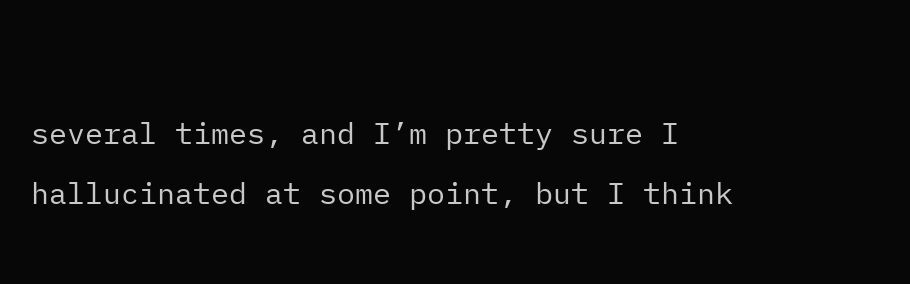several times, and I’m pretty sure I hallucinated at some point, but I think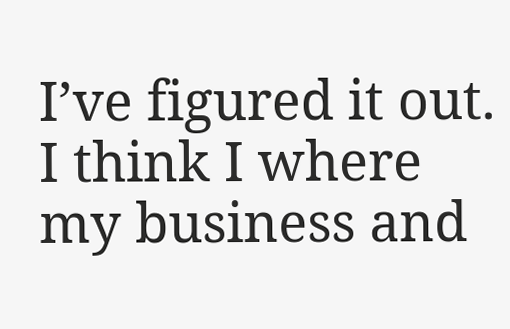I’ve figured it out. I think I where my business and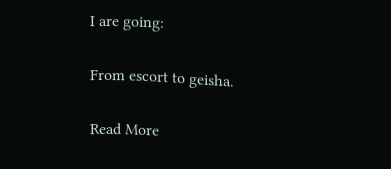I are going:

From escort to geisha.

Read More